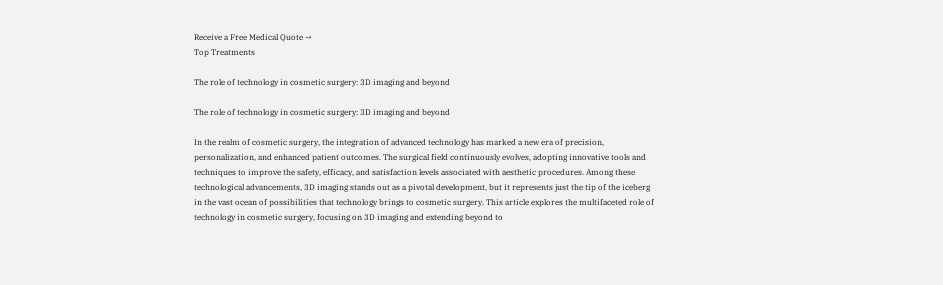Receive a Free Medical Quote →
Top Treatments

The role of technology in cosmetic surgery: 3D imaging and beyond

The role of technology in cosmetic surgery: 3D imaging and beyond

In the realm of cosmetic surgery, the integration of advanced technology has marked a new era of precision, personalization, and enhanced patient outcomes. The surgical field continuously evolves, adopting innovative tools and techniques to improve the safety, efficacy, and satisfaction levels associated with aesthetic procedures. Among these technological advancements, 3D imaging stands out as a pivotal development, but it represents just the tip of the iceberg in the vast ocean of possibilities that technology brings to cosmetic surgery. This article explores the multifaceted role of technology in cosmetic surgery, focusing on 3D imaging and extending beyond to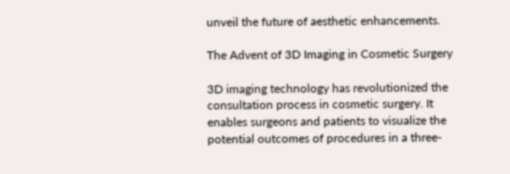unveil the future of aesthetic enhancements.

The Advent of 3D Imaging in Cosmetic Surgery

3D imaging technology has revolutionized the consultation process in cosmetic surgery. It enables surgeons and patients to visualize the potential outcomes of procedures in a three-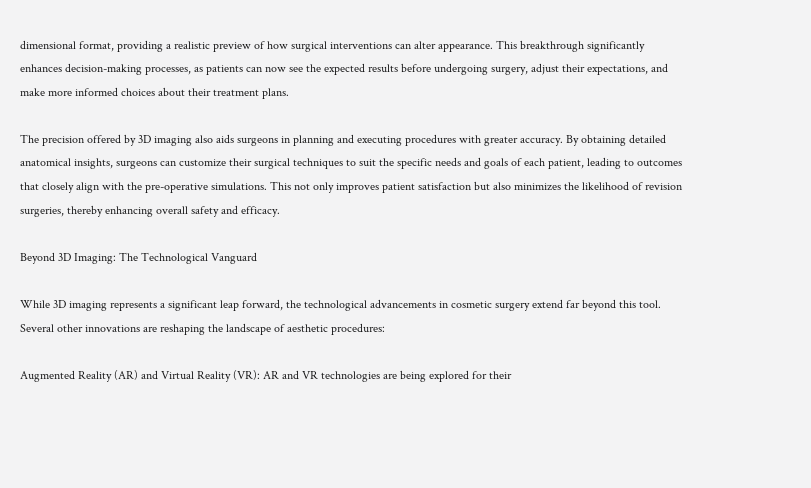dimensional format, providing a realistic preview of how surgical interventions can alter appearance. This breakthrough significantly enhances decision-making processes, as patients can now see the expected results before undergoing surgery, adjust their expectations, and make more informed choices about their treatment plans.

The precision offered by 3D imaging also aids surgeons in planning and executing procedures with greater accuracy. By obtaining detailed anatomical insights, surgeons can customize their surgical techniques to suit the specific needs and goals of each patient, leading to outcomes that closely align with the pre-operative simulations. This not only improves patient satisfaction but also minimizes the likelihood of revision surgeries, thereby enhancing overall safety and efficacy.

Beyond 3D Imaging: The Technological Vanguard

While 3D imaging represents a significant leap forward, the technological advancements in cosmetic surgery extend far beyond this tool. Several other innovations are reshaping the landscape of aesthetic procedures:

Augmented Reality (AR) and Virtual Reality (VR): AR and VR technologies are being explored for their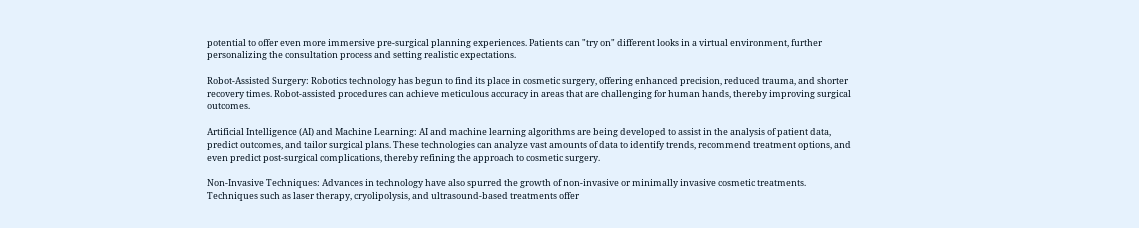potential to offer even more immersive pre-surgical planning experiences. Patients can "try on" different looks in a virtual environment, further personalizing the consultation process and setting realistic expectations.

Robot-Assisted Surgery: Robotics technology has begun to find its place in cosmetic surgery, offering enhanced precision, reduced trauma, and shorter recovery times. Robot-assisted procedures can achieve meticulous accuracy in areas that are challenging for human hands, thereby improving surgical outcomes.

Artificial Intelligence (AI) and Machine Learning: AI and machine learning algorithms are being developed to assist in the analysis of patient data, predict outcomes, and tailor surgical plans. These technologies can analyze vast amounts of data to identify trends, recommend treatment options, and even predict post-surgical complications, thereby refining the approach to cosmetic surgery.

Non-Invasive Techniques: Advances in technology have also spurred the growth of non-invasive or minimally invasive cosmetic treatments. Techniques such as laser therapy, cryolipolysis, and ultrasound-based treatments offer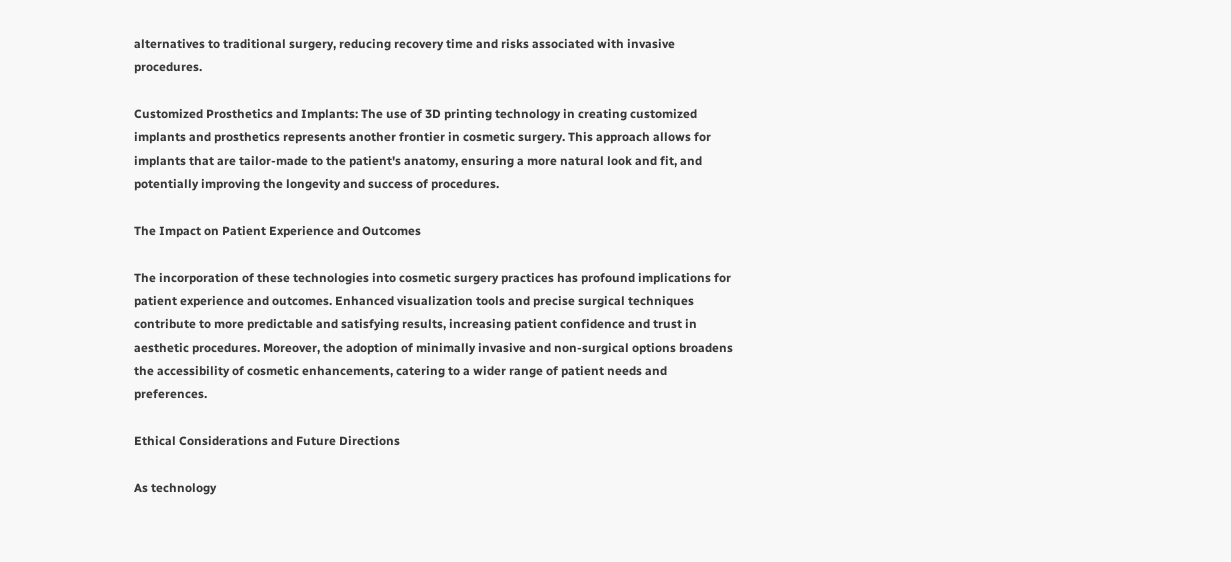alternatives to traditional surgery, reducing recovery time and risks associated with invasive procedures.

Customized Prosthetics and Implants: The use of 3D printing technology in creating customized implants and prosthetics represents another frontier in cosmetic surgery. This approach allows for implants that are tailor-made to the patient's anatomy, ensuring a more natural look and fit, and potentially improving the longevity and success of procedures.

The Impact on Patient Experience and Outcomes

The incorporation of these technologies into cosmetic surgery practices has profound implications for patient experience and outcomes. Enhanced visualization tools and precise surgical techniques contribute to more predictable and satisfying results, increasing patient confidence and trust in aesthetic procedures. Moreover, the adoption of minimally invasive and non-surgical options broadens the accessibility of cosmetic enhancements, catering to a wider range of patient needs and preferences.

Ethical Considerations and Future Directions

As technology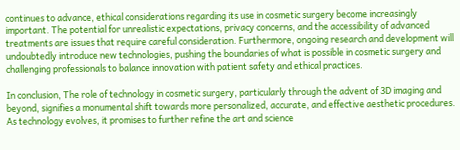continues to advance, ethical considerations regarding its use in cosmetic surgery become increasingly important. The potential for unrealistic expectations, privacy concerns, and the accessibility of advanced treatments are issues that require careful consideration. Furthermore, ongoing research and development will undoubtedly introduce new technologies, pushing the boundaries of what is possible in cosmetic surgery and challenging professionals to balance innovation with patient safety and ethical practices.

In conclusion, The role of technology in cosmetic surgery, particularly through the advent of 3D imaging and beyond, signifies a monumental shift towards more personalized, accurate, and effective aesthetic procedures. As technology evolves, it promises to further refine the art and science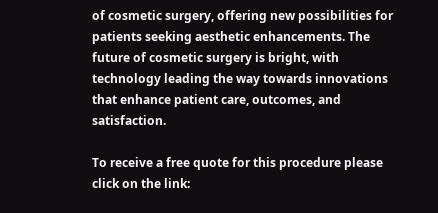of cosmetic surgery, offering new possibilities for patients seeking aesthetic enhancements. The future of cosmetic surgery is bright, with technology leading the way towards innovations that enhance patient care, outcomes, and satisfaction.

To receive a free quote for this procedure please click on the link: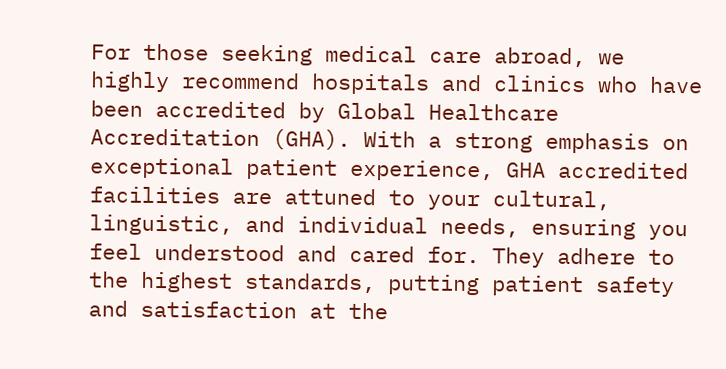For those seeking medical care abroad, we highly recommend hospitals and clinics who have been accredited by Global Healthcare Accreditation (GHA). With a strong emphasis on exceptional patient experience, GHA accredited facilities are attuned to your cultural, linguistic, and individual needs, ensuring you feel understood and cared for. They adhere to the highest standards, putting patient safety and satisfaction at the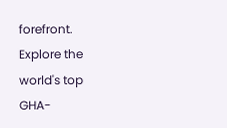forefront. Explore the world's top GHA-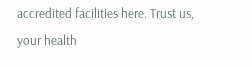accredited facilities here. Trust us, your health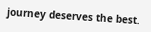journey deserves the best.